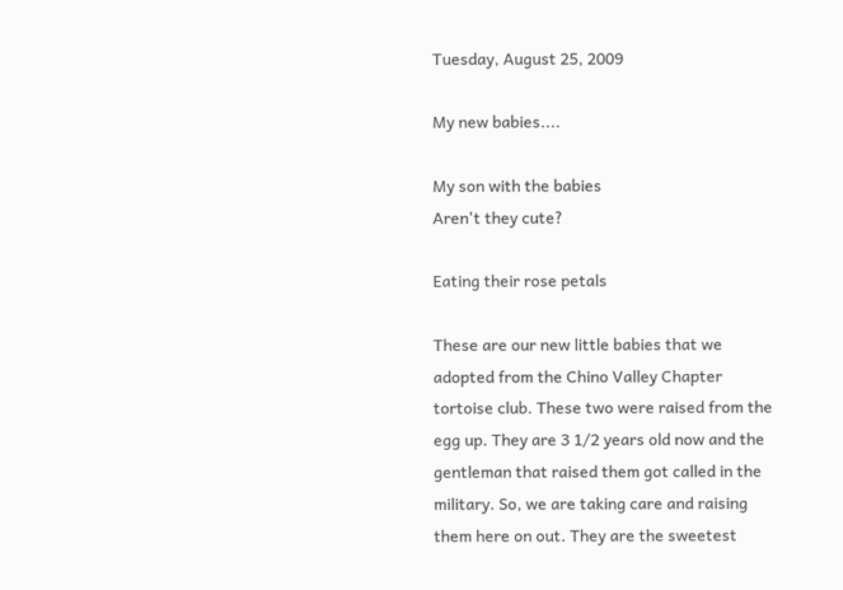Tuesday, August 25, 2009

My new babies....

My son with the babies
Aren't they cute?

Eating their rose petals

These are our new little babies that we adopted from the Chino Valley Chapter tortoise club. These two were raised from the egg up. They are 3 1/2 years old now and the gentleman that raised them got called in the military. So, we are taking care and raising them here on out. They are the sweetest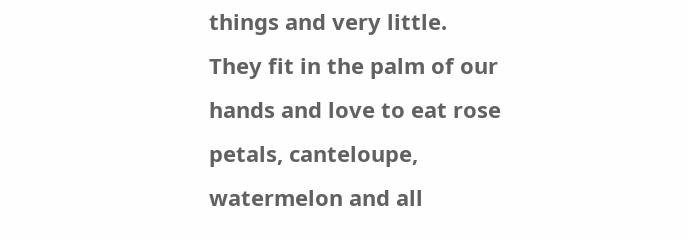things and very little. They fit in the palm of our hands and love to eat rose petals, canteloupe, watermelon and all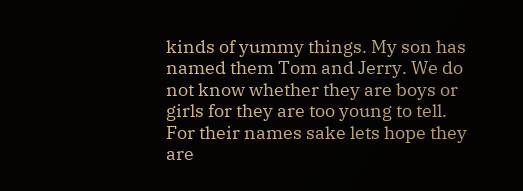kinds of yummy things. My son has named them Tom and Jerry. We do not know whether they are boys or girls for they are too young to tell. For their names sake lets hope they are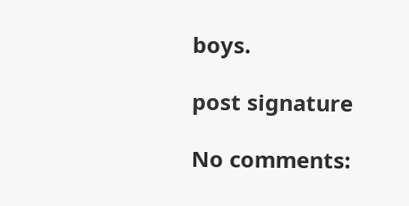boys.

post signature

No comments: